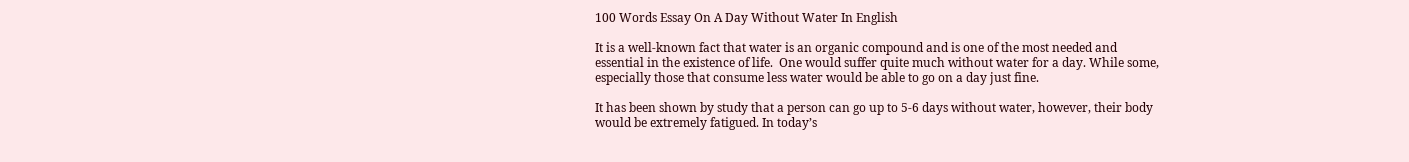100 Words Essay On A Day Without Water In English

It is a well-known fact that water is an organic compound and is one of the most needed and essential in the existence of life.  One would suffer quite much without water for a day. While some, especially those that consume less water would be able to go on a day just fine.

It has been shown by study that a person can go up to 5-6 days without water, however, their body would be extremely fatigued. In today’s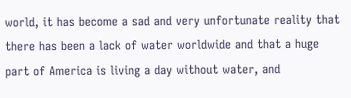world, it has become a sad and very unfortunate reality that there has been a lack of water worldwide and that a huge part of America is living a day without water, and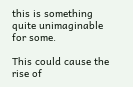this is something quite unimaginable for some.

This could cause the rise of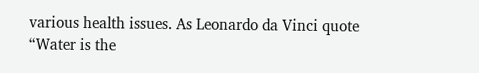various health issues. As Leonardo da Vinci quote “Water is the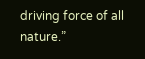driving force of all nature.”